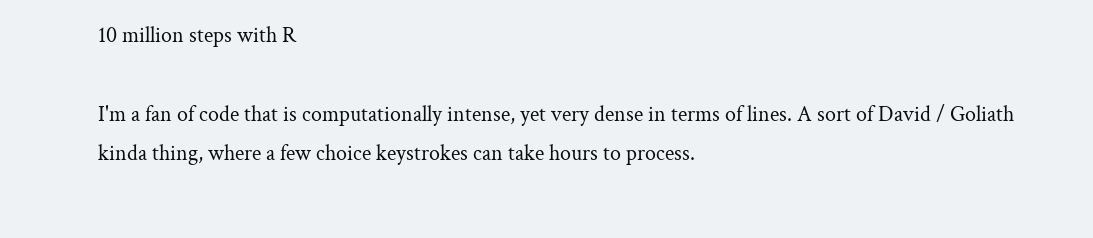10 million steps with R

I'm a fan of code that is computationally intense, yet very dense in terms of lines. A sort of David / Goliath kinda thing, where a few choice keystrokes can take hours to process.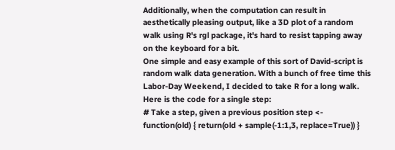Additionally, when the computation can result in aesthetically pleasing output, like a 3D plot of a random walk using R's rgl package, it's hard to resist tapping away on the keyboard for a bit.
One simple and easy example of this sort of David-script is random walk data generation. With a bunch of free time this Labor-Day Weekend, I decided to take R for a long walk. Here is the code for a single step:
# Take a step, given a previous position step <- function(old) { return(old + sample(-1:1,3, replace=True)) }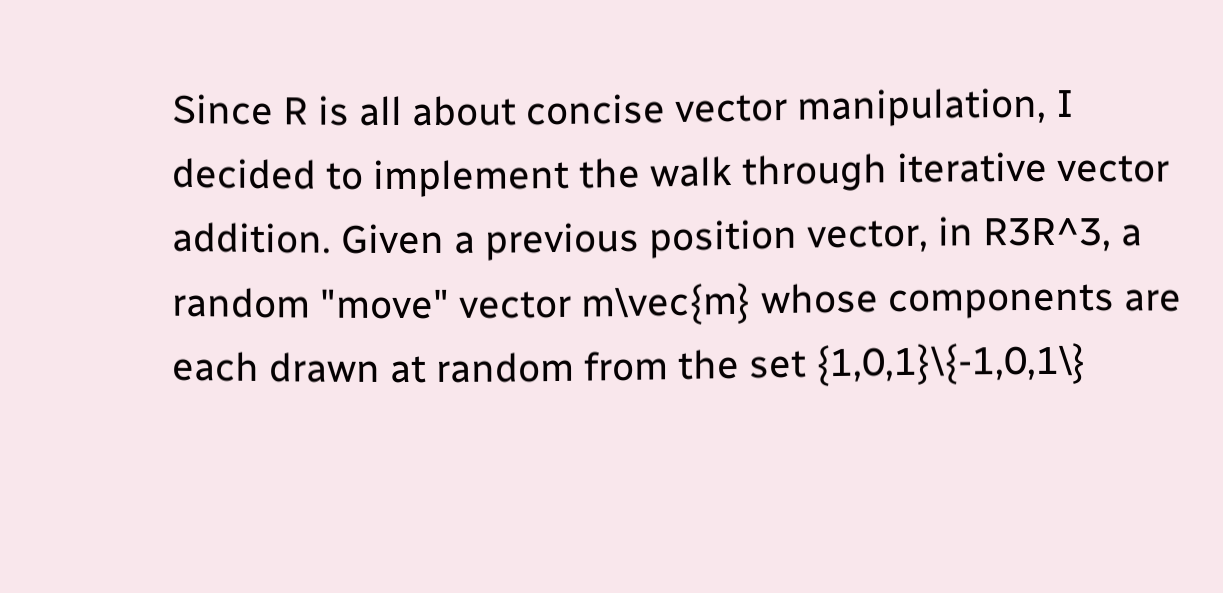Since R is all about concise vector manipulation, I decided to implement the walk through iterative vector addition. Given a previous position vector, in R3R^3, a random "move" vector m\vec{m} whose components are each drawn at random from the set {1,0,1}\{-1,0,1\}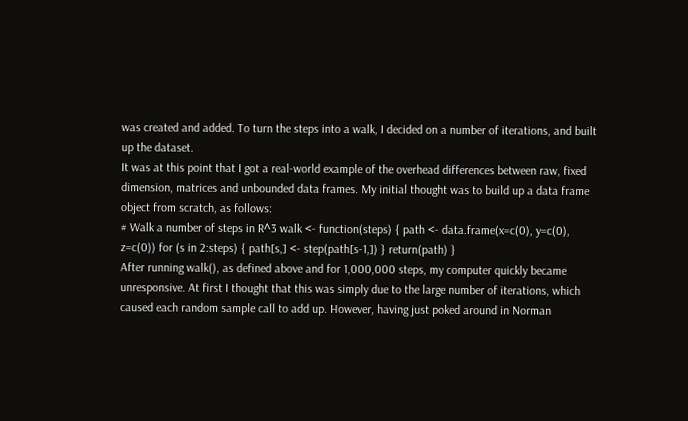was created and added. To turn the steps into a walk, I decided on a number of iterations, and built up the dataset.
It was at this point that I got a real-world example of the overhead differences between raw, fixed dimension, matrices and unbounded data frames. My initial thought was to build up a data frame object from scratch, as follows:
# Walk a number of steps in R^3 walk <- function(steps) { path <- data.frame(x=c(0), y=c(0), z=c(0)) for (s in 2:steps) { path[s,] <- step(path[s-1,]) } return(path) }
After running walk(), as defined above and for 1,000,000 steps, my computer quickly became unresponsive. At first I thought that this was simply due to the large number of iterations, which caused each random sample call to add up. However, having just poked around in Norman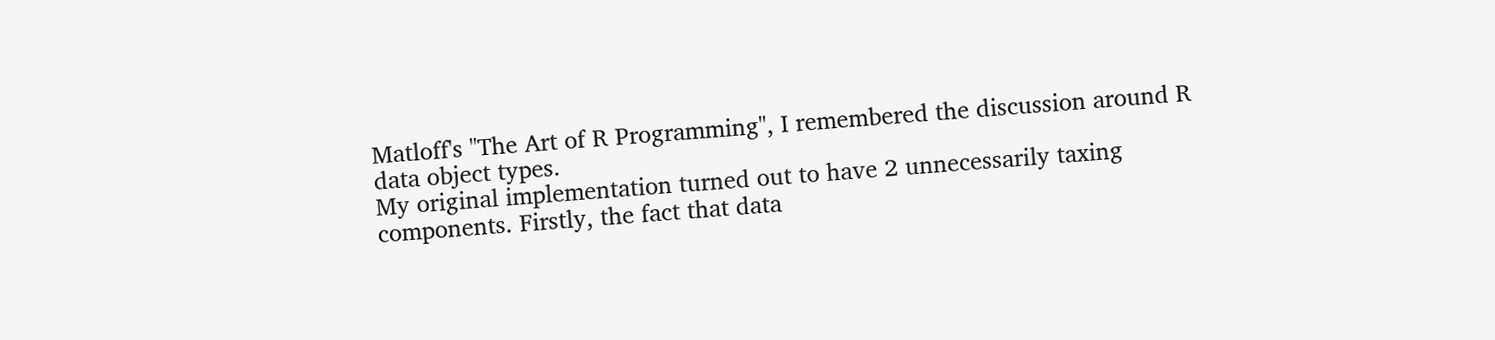Matloff's "The Art of R Programming", I remembered the discussion around R data object types.
My original implementation turned out to have 2 unnecessarily taxing components. Firstly, the fact that data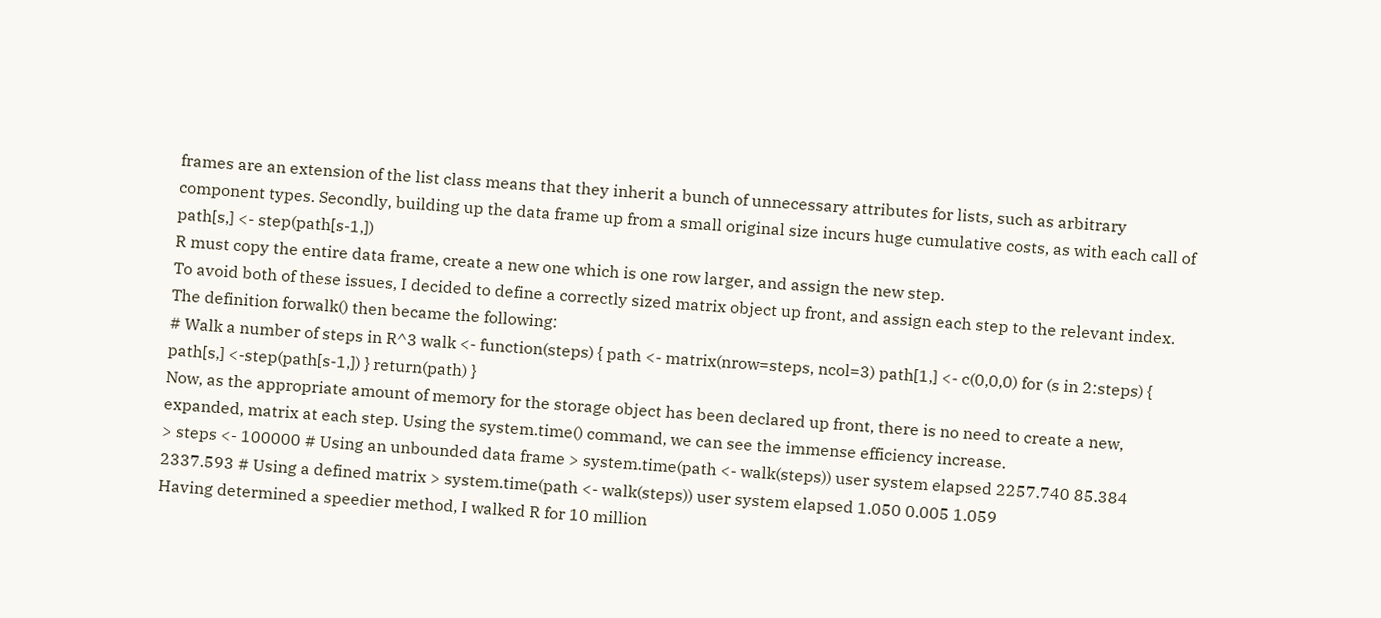frames are an extension of the list class means that they inherit a bunch of unnecessary attributes for lists, such as arbitrary component types. Secondly, building up the data frame up from a small original size incurs huge cumulative costs, as with each call of
path[s,] <- step(path[s-1,])
R must copy the entire data frame, create a new one which is one row larger, and assign the new step.
To avoid both of these issues, I decided to define a correctly sized matrix object up front, and assign each step to the relevant index. The definition forwalk() then became the following:
# Walk a number of steps in R^3 walk <- function(steps) { path <- matrix(nrow=steps, ncol=3) path[1,] <- c(0,0,0) for (s in 2:steps) { path[s,] <-step(path[s-1,]) } return(path) }
Now, as the appropriate amount of memory for the storage object has been declared up front, there is no need to create a new, expanded, matrix at each step. Using the system.time() command, we can see the immense efficiency increase.
> steps <- 100000 # Using an unbounded data frame > system.time(path <- walk(steps)) user system elapsed 2257.740 85.384 2337.593 # Using a defined matrix > system.time(path <- walk(steps)) user system elapsed 1.050 0.005 1.059
Having determined a speedier method, I walked R for 10 million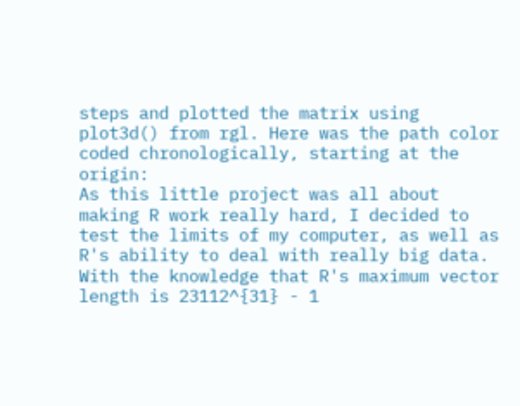steps and plotted the matrix using plot3d() from rgl. Here was the path color coded chronologically, starting at the origin:
As this little project was all about making R work really hard, I decided to test the limits of my computer, as well as R's ability to deal with really big data. With the knowledge that R's maximum vector length is 23112^{31} - 1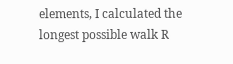elements, I calculated the longest possible walk R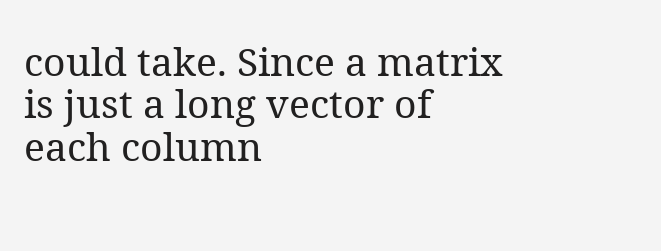could take. Since a matrix is just a long vector of each column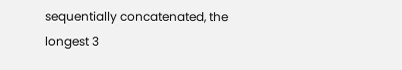sequentially concatenated, the longest 3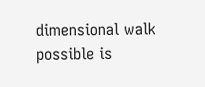dimensional walk possible is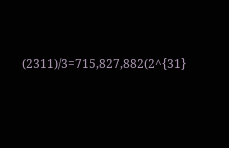(2311)/3=715,827,882(2^{31}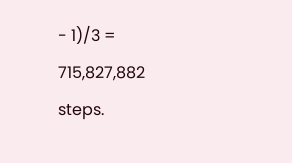- 1)/3 = 715,827,882 steps.